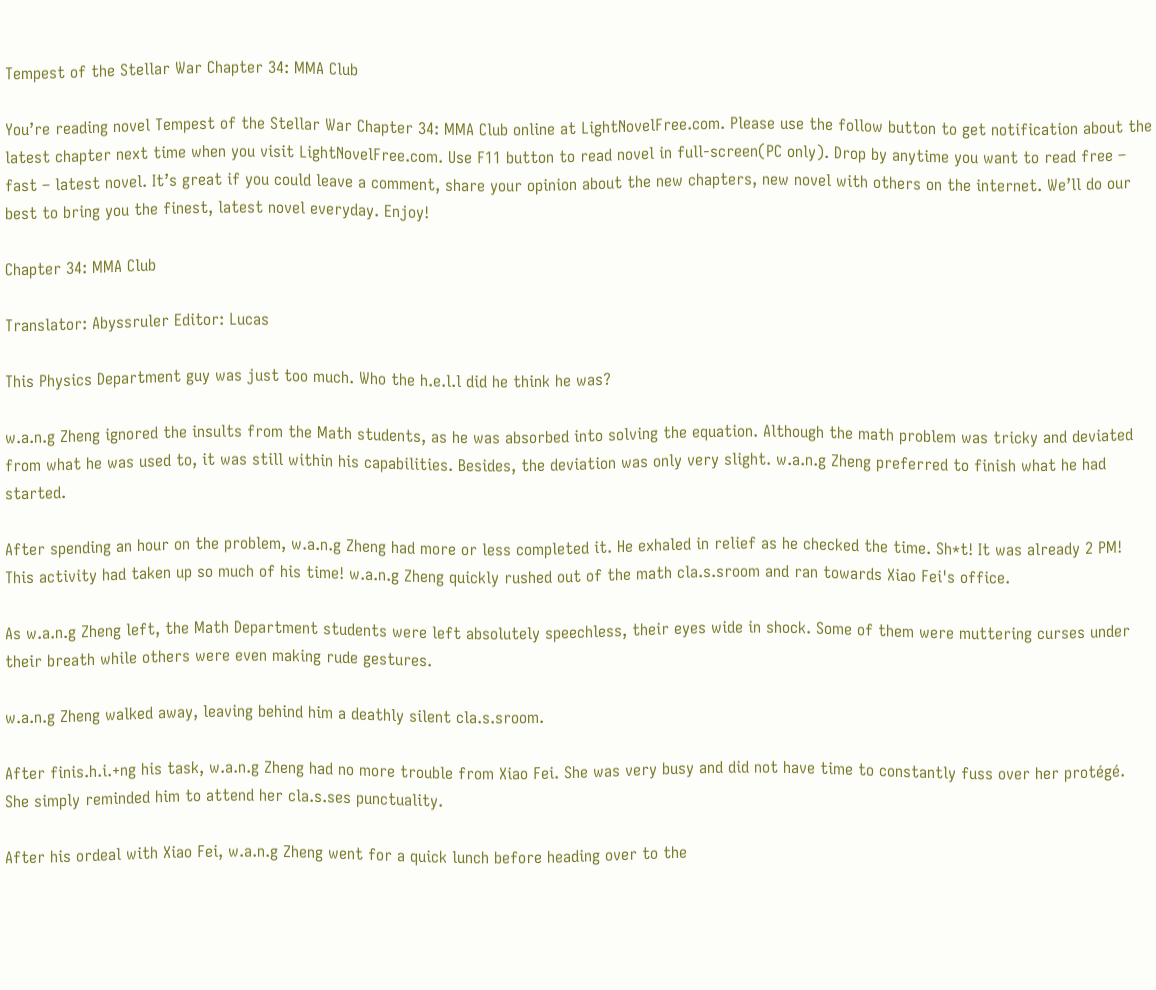Tempest of the Stellar War Chapter 34: MMA Club

You’re reading novel Tempest of the Stellar War Chapter 34: MMA Club online at LightNovelFree.com. Please use the follow button to get notification about the latest chapter next time when you visit LightNovelFree.com. Use F11 button to read novel in full-screen(PC only). Drop by anytime you want to read free – fast – latest novel. It’s great if you could leave a comment, share your opinion about the new chapters, new novel with others on the internet. We’ll do our best to bring you the finest, latest novel everyday. Enjoy!

Chapter 34: MMA Club

Translator: Abyssruler Editor: Lucas

This Physics Department guy was just too much. Who the h.e.l.l did he think he was?

w.a.n.g Zheng ignored the insults from the Math students, as he was absorbed into solving the equation. Although the math problem was tricky and deviated from what he was used to, it was still within his capabilities. Besides, the deviation was only very slight. w.a.n.g Zheng preferred to finish what he had started.

After spending an hour on the problem, w.a.n.g Zheng had more or less completed it. He exhaled in relief as he checked the time. Sh*t! It was already 2 PM! This activity had taken up so much of his time! w.a.n.g Zheng quickly rushed out of the math cla.s.sroom and ran towards Xiao Fei's office.

As w.a.n.g Zheng left, the Math Department students were left absolutely speechless, their eyes wide in shock. Some of them were muttering curses under their breath while others were even making rude gestures.

w.a.n.g Zheng walked away, leaving behind him a deathly silent cla.s.sroom.

After finis.h.i.+ng his task, w.a.n.g Zheng had no more trouble from Xiao Fei. She was very busy and did not have time to constantly fuss over her protégé. She simply reminded him to attend her cla.s.ses punctuality.

After his ordeal with Xiao Fei, w.a.n.g Zheng went for a quick lunch before heading over to the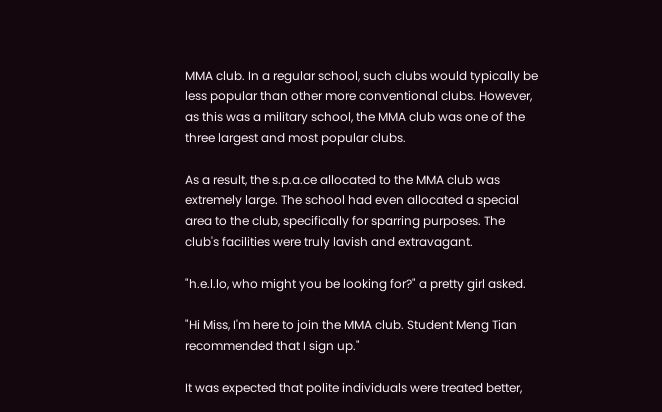MMA club. In a regular school, such clubs would typically be less popular than other more conventional clubs. However, as this was a military school, the MMA club was one of the three largest and most popular clubs.

As a result, the s.p.a.ce allocated to the MMA club was extremely large. The school had even allocated a special area to the club, specifically for sparring purposes. The club's facilities were truly lavish and extravagant.

"h.e.l.lo, who might you be looking for?" a pretty girl asked.

"Hi Miss, I'm here to join the MMA club. Student Meng Tian recommended that I sign up."

It was expected that polite individuals were treated better,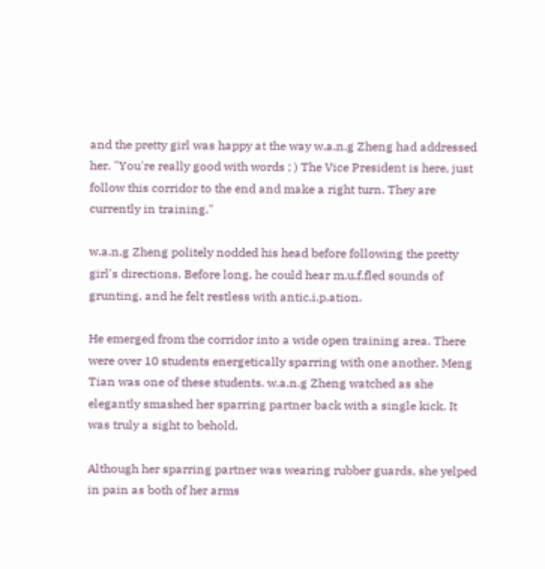and the pretty girl was happy at the way w.a.n.g Zheng had addressed her. "You're really good with words ; ) The Vice President is here, just follow this corridor to the end and make a right turn. They are currently in training."

w.a.n.g Zheng politely nodded his head before following the pretty girl's directions. Before long, he could hear m.u.f.fled sounds of grunting, and he felt restless with antic.i.p.ation.

He emerged from the corridor into a wide open training area. There were over 10 students energetically sparring with one another. Meng Tian was one of these students. w.a.n.g Zheng watched as she elegantly smashed her sparring partner back with a single kick. It was truly a sight to behold.

Although her sparring partner was wearing rubber guards, she yelped in pain as both of her arms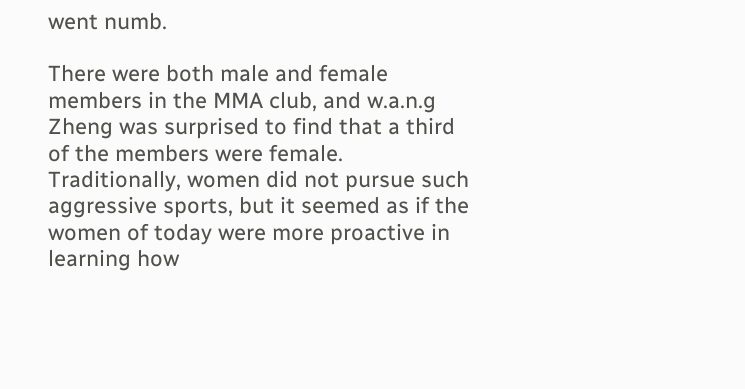went numb.

There were both male and female members in the MMA club, and w.a.n.g Zheng was surprised to find that a third of the members were female. Traditionally, women did not pursue such aggressive sports, but it seemed as if the women of today were more proactive in learning how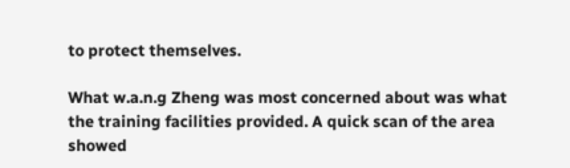to protect themselves.

What w.a.n.g Zheng was most concerned about was what the training facilities provided. A quick scan of the area showed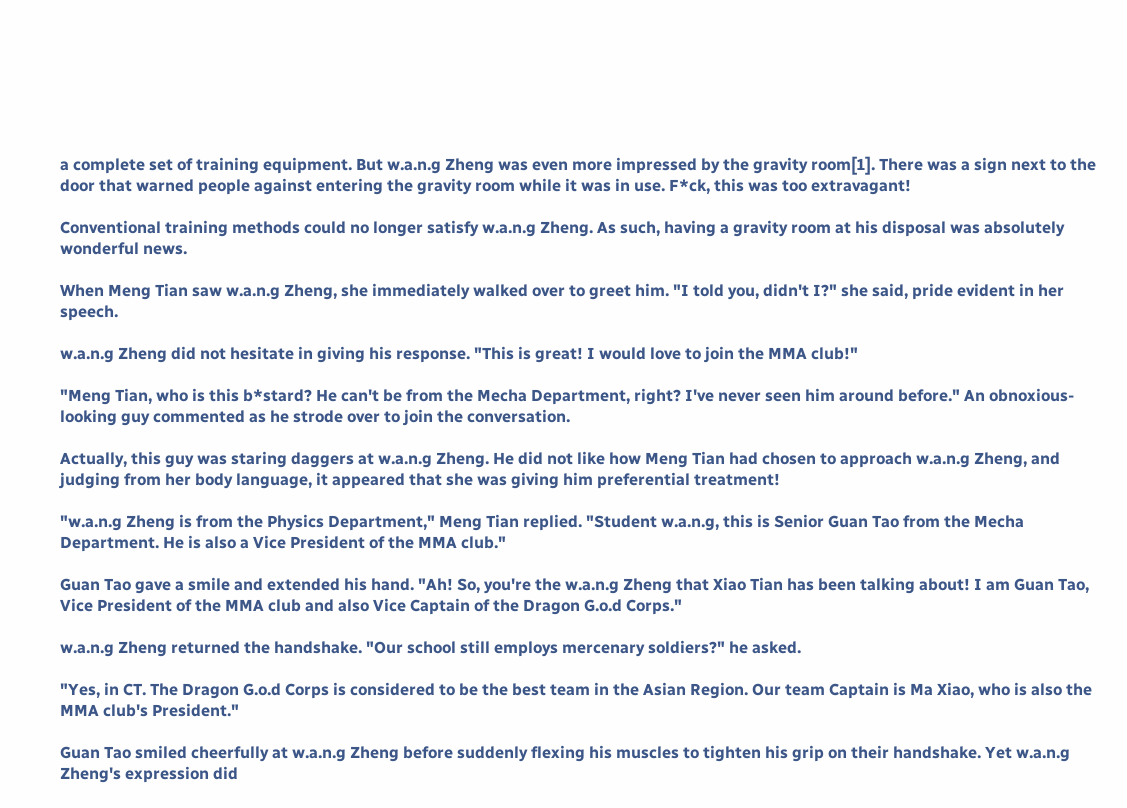a complete set of training equipment. But w.a.n.g Zheng was even more impressed by the gravity room[1]. There was a sign next to the door that warned people against entering the gravity room while it was in use. F*ck, this was too extravagant!

Conventional training methods could no longer satisfy w.a.n.g Zheng. As such, having a gravity room at his disposal was absolutely wonderful news.

When Meng Tian saw w.a.n.g Zheng, she immediately walked over to greet him. "I told you, didn't I?" she said, pride evident in her speech.

w.a.n.g Zheng did not hesitate in giving his response. "This is great! I would love to join the MMA club!"

"Meng Tian, who is this b*stard? He can't be from the Mecha Department, right? I've never seen him around before." An obnoxious-looking guy commented as he strode over to join the conversation.

Actually, this guy was staring daggers at w.a.n.g Zheng. He did not like how Meng Tian had chosen to approach w.a.n.g Zheng, and judging from her body language, it appeared that she was giving him preferential treatment!

"w.a.n.g Zheng is from the Physics Department," Meng Tian replied. "Student w.a.n.g, this is Senior Guan Tao from the Mecha Department. He is also a Vice President of the MMA club."

Guan Tao gave a smile and extended his hand. "Ah! So, you're the w.a.n.g Zheng that Xiao Tian has been talking about! I am Guan Tao, Vice President of the MMA club and also Vice Captain of the Dragon G.o.d Corps."

w.a.n.g Zheng returned the handshake. "Our school still employs mercenary soldiers?" he asked.

"Yes, in CT. The Dragon G.o.d Corps is considered to be the best team in the Asian Region. Our team Captain is Ma Xiao, who is also the MMA club's President."

Guan Tao smiled cheerfully at w.a.n.g Zheng before suddenly flexing his muscles to tighten his grip on their handshake. Yet w.a.n.g Zheng's expression did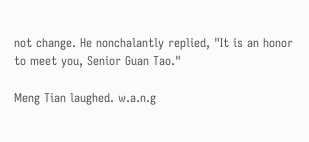not change. He nonchalantly replied, "It is an honor to meet you, Senior Guan Tao."

Meng Tian laughed. w.a.n.g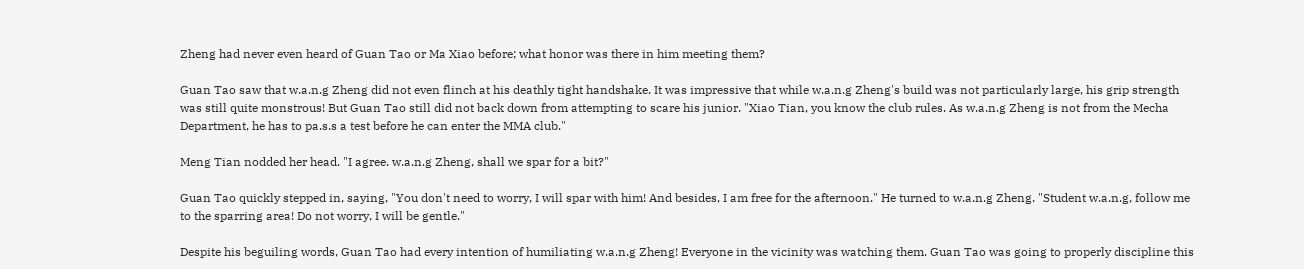Zheng had never even heard of Guan Tao or Ma Xiao before; what honor was there in him meeting them?

Guan Tao saw that w.a.n.g Zheng did not even flinch at his deathly tight handshake. It was impressive that while w.a.n.g Zheng's build was not particularly large, his grip strength was still quite monstrous! But Guan Tao still did not back down from attempting to scare his junior. "Xiao Tian, you know the club rules. As w.a.n.g Zheng is not from the Mecha Department, he has to pa.s.s a test before he can enter the MMA club."

Meng Tian nodded her head. "I agree. w.a.n.g Zheng, shall we spar for a bit?"

Guan Tao quickly stepped in, saying, "You don't need to worry, I will spar with him! And besides, I am free for the afternoon." He turned to w.a.n.g Zheng. "Student w.a.n.g, follow me to the sparring area! Do not worry, I will be gentle."

Despite his beguiling words, Guan Tao had every intention of humiliating w.a.n.g Zheng! Everyone in the vicinity was watching them. Guan Tao was going to properly discipline this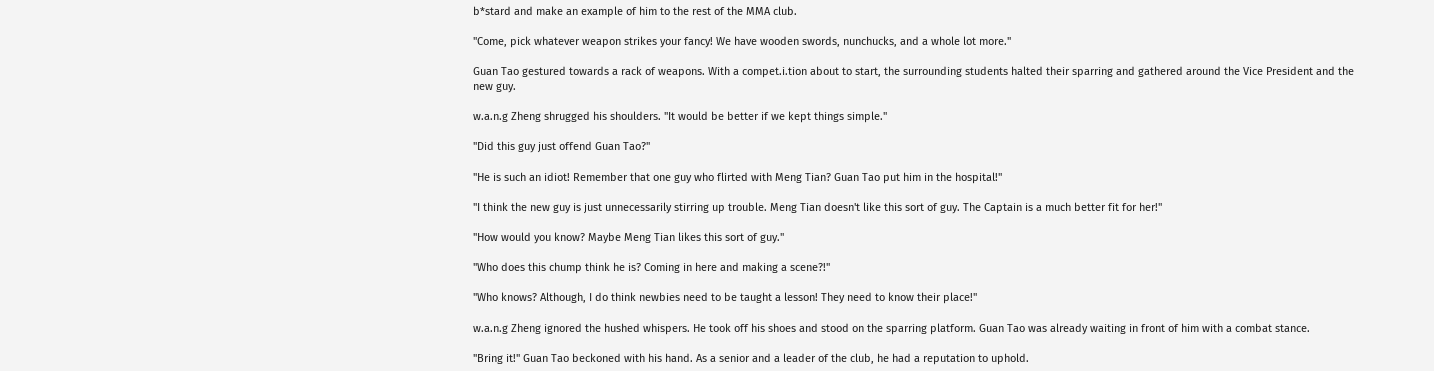b*stard and make an example of him to the rest of the MMA club.

"Come, pick whatever weapon strikes your fancy! We have wooden swords, nunchucks, and a whole lot more."

Guan Tao gestured towards a rack of weapons. With a compet.i.tion about to start, the surrounding students halted their sparring and gathered around the Vice President and the new guy.

w.a.n.g Zheng shrugged his shoulders. "It would be better if we kept things simple."

"Did this guy just offend Guan Tao?"

"He is such an idiot! Remember that one guy who flirted with Meng Tian? Guan Tao put him in the hospital!"

"I think the new guy is just unnecessarily stirring up trouble. Meng Tian doesn't like this sort of guy. The Captain is a much better fit for her!"

"How would you know? Maybe Meng Tian likes this sort of guy."

"Who does this chump think he is? Coming in here and making a scene?!"

"Who knows? Although, I do think newbies need to be taught a lesson! They need to know their place!"

w.a.n.g Zheng ignored the hushed whispers. He took off his shoes and stood on the sparring platform. Guan Tao was already waiting in front of him with a combat stance.

"Bring it!" Guan Tao beckoned with his hand. As a senior and a leader of the club, he had a reputation to uphold.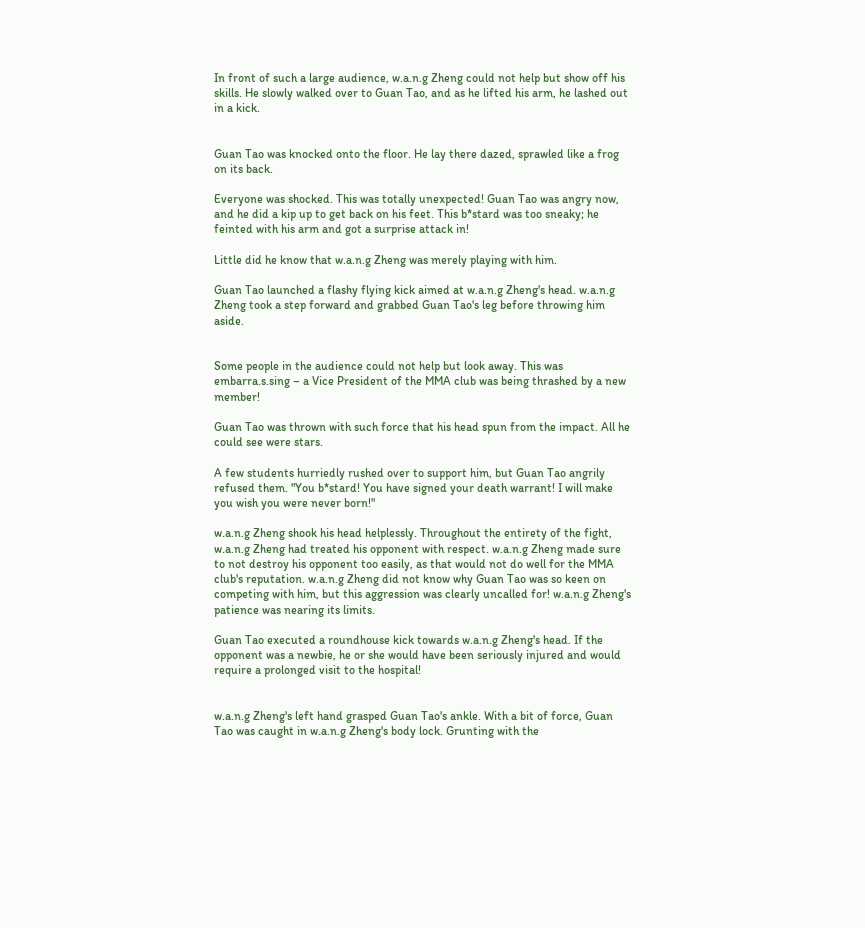In front of such a large audience, w.a.n.g Zheng could not help but show off his skills. He slowly walked over to Guan Tao, and as he lifted his arm, he lashed out in a kick.


Guan Tao was knocked onto the floor. He lay there dazed, sprawled like a frog on its back.

Everyone was shocked. This was totally unexpected! Guan Tao was angry now, and he did a kip up to get back on his feet. This b*stard was too sneaky; he feinted with his arm and got a surprise attack in!

Little did he know that w.a.n.g Zheng was merely playing with him.

Guan Tao launched a flashy flying kick aimed at w.a.n.g Zheng's head. w.a.n.g Zheng took a step forward and grabbed Guan Tao's leg before throwing him aside.


Some people in the audience could not help but look away. This was embarra.s.sing – a Vice President of the MMA club was being thrashed by a new member!

Guan Tao was thrown with such force that his head spun from the impact. All he could see were stars.

A few students hurriedly rushed over to support him, but Guan Tao angrily refused them. "You b*stard! You have signed your death warrant! I will make you wish you were never born!"

w.a.n.g Zheng shook his head helplessly. Throughout the entirety of the fight, w.a.n.g Zheng had treated his opponent with respect. w.a.n.g Zheng made sure to not destroy his opponent too easily, as that would not do well for the MMA club's reputation. w.a.n.g Zheng did not know why Guan Tao was so keen on competing with him, but this aggression was clearly uncalled for! w.a.n.g Zheng's patience was nearing its limits.

Guan Tao executed a roundhouse kick towards w.a.n.g Zheng's head. If the opponent was a newbie, he or she would have been seriously injured and would require a prolonged visit to the hospital!


w.a.n.g Zheng's left hand grasped Guan Tao's ankle. With a bit of force, Guan Tao was caught in w.a.n.g Zheng's body lock. Grunting with the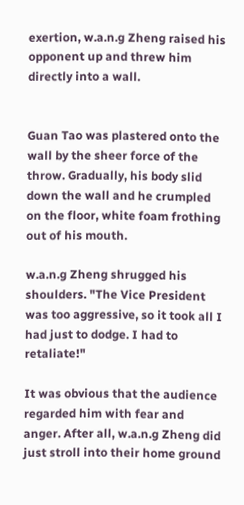exertion, w.a.n.g Zheng raised his opponent up and threw him directly into a wall.


Guan Tao was plastered onto the wall by the sheer force of the throw. Gradually, his body slid down the wall and he crumpled on the floor, white foam frothing out of his mouth.

w.a.n.g Zheng shrugged his shoulders. "The Vice President was too aggressive, so it took all I had just to dodge. I had to retaliate!"

It was obvious that the audience regarded him with fear and anger. After all, w.a.n.g Zheng did just stroll into their home ground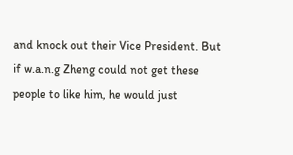and knock out their Vice President. But if w.a.n.g Zheng could not get these people to like him, he would just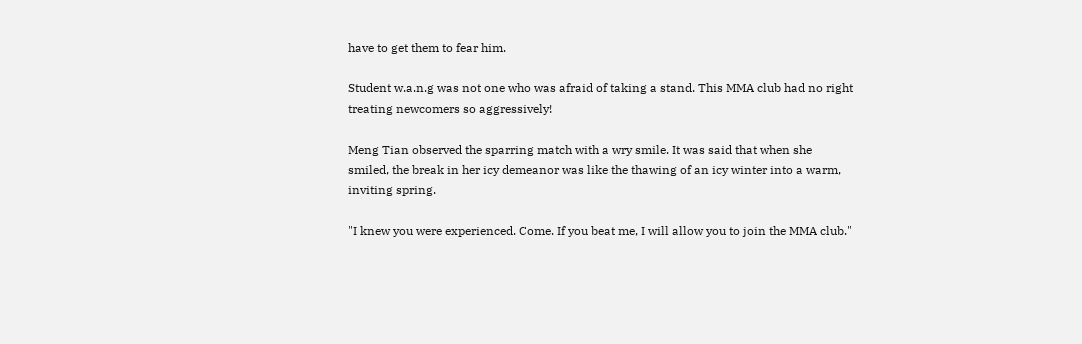have to get them to fear him.

Student w.a.n.g was not one who was afraid of taking a stand. This MMA club had no right treating newcomers so aggressively!

Meng Tian observed the sparring match with a wry smile. It was said that when she smiled, the break in her icy demeanor was like the thawing of an icy winter into a warm, inviting spring.

"I knew you were experienced. Come. If you beat me, I will allow you to join the MMA club."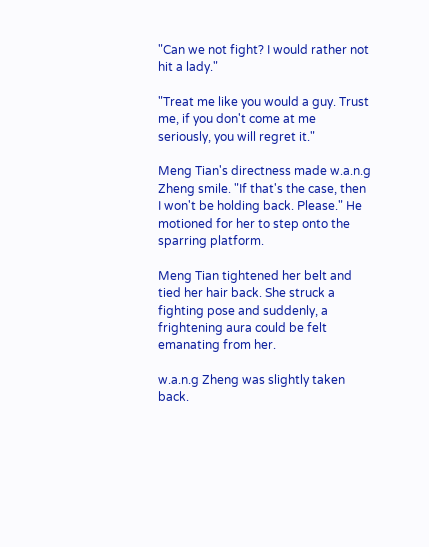"Can we not fight? I would rather not hit a lady."

"Treat me like you would a guy. Trust me, if you don't come at me seriously, you will regret it."

Meng Tian's directness made w.a.n.g Zheng smile. "If that's the case, then I won't be holding back. Please." He motioned for her to step onto the sparring platform.

Meng Tian tightened her belt and tied her hair back. She struck a fighting pose and suddenly, a frightening aura could be felt emanating from her.

w.a.n.g Zheng was slightly taken back.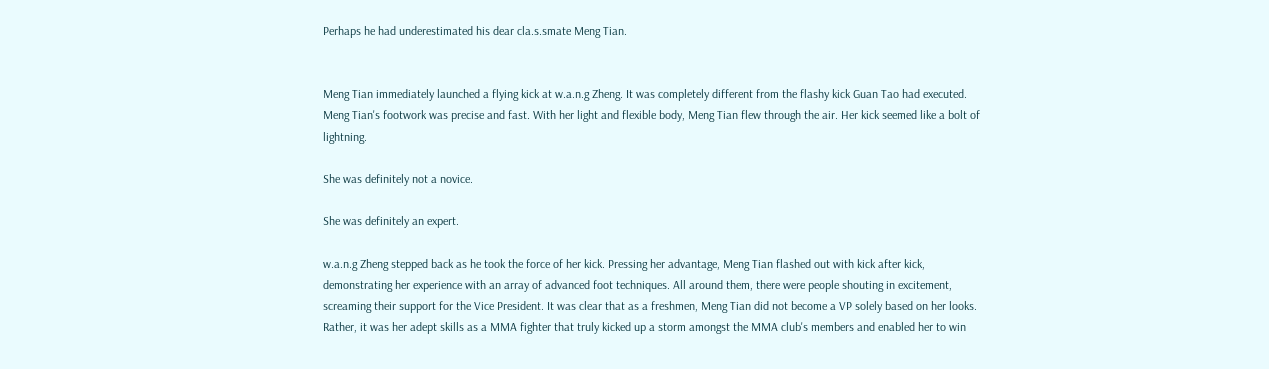Perhaps he had underestimated his dear cla.s.smate Meng Tian.


Meng Tian immediately launched a flying kick at w.a.n.g Zheng. It was completely different from the flashy kick Guan Tao had executed. Meng Tian's footwork was precise and fast. With her light and flexible body, Meng Tian flew through the air. Her kick seemed like a bolt of lightning.

She was definitely not a novice.

She was definitely an expert.

w.a.n.g Zheng stepped back as he took the force of her kick. Pressing her advantage, Meng Tian flashed out with kick after kick, demonstrating her experience with an array of advanced foot techniques. All around them, there were people shouting in excitement, screaming their support for the Vice President. It was clear that as a freshmen, Meng Tian did not become a VP solely based on her looks. Rather, it was her adept skills as a MMA fighter that truly kicked up a storm amongst the MMA club's members and enabled her to win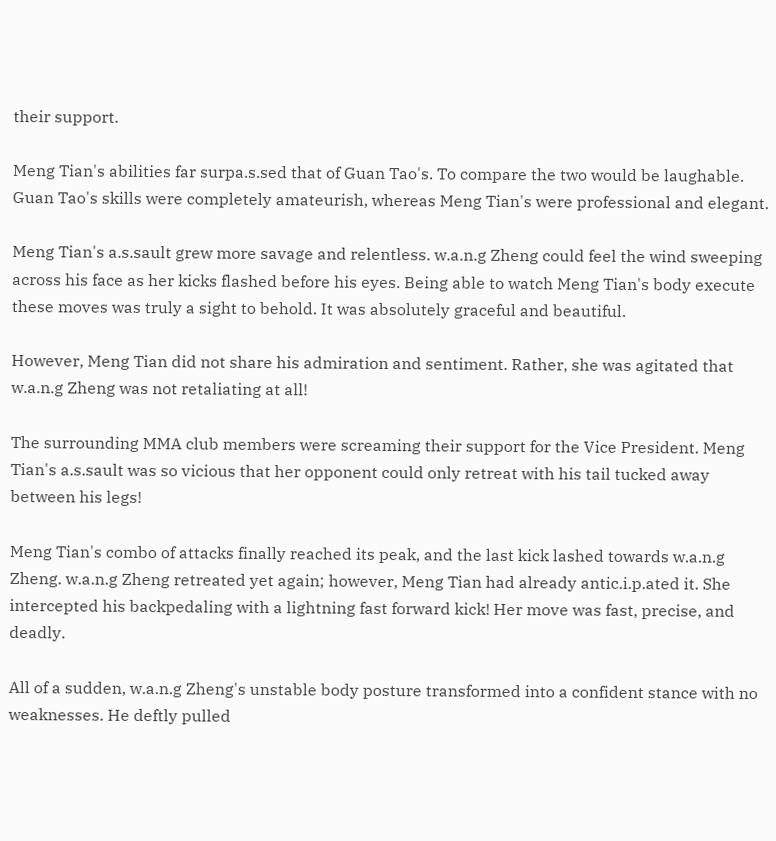their support.

Meng Tian's abilities far surpa.s.sed that of Guan Tao's. To compare the two would be laughable. Guan Tao's skills were completely amateurish, whereas Meng Tian's were professional and elegant.

Meng Tian's a.s.sault grew more savage and relentless. w.a.n.g Zheng could feel the wind sweeping across his face as her kicks flashed before his eyes. Being able to watch Meng Tian's body execute these moves was truly a sight to behold. It was absolutely graceful and beautiful.

However, Meng Tian did not share his admiration and sentiment. Rather, she was agitated that w.a.n.g Zheng was not retaliating at all!

The surrounding MMA club members were screaming their support for the Vice President. Meng Tian's a.s.sault was so vicious that her opponent could only retreat with his tail tucked away between his legs!

Meng Tian's combo of attacks finally reached its peak, and the last kick lashed towards w.a.n.g Zheng. w.a.n.g Zheng retreated yet again; however, Meng Tian had already antic.i.p.ated it. She intercepted his backpedaling with a lightning fast forward kick! Her move was fast, precise, and deadly.

All of a sudden, w.a.n.g Zheng's unstable body posture transformed into a confident stance with no weaknesses. He deftly pulled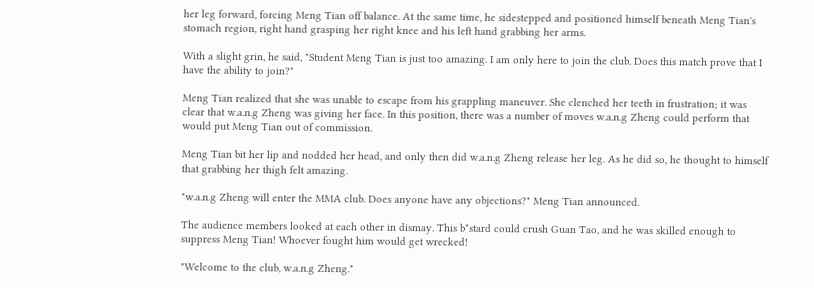her leg forward, forcing Meng Tian off balance. At the same time, he sidestepped and positioned himself beneath Meng Tian's stomach region, right hand grasping her right knee and his left hand grabbing her arms.

With a slight grin, he said, "Student Meng Tian is just too amazing. I am only here to join the club. Does this match prove that I have the ability to join?"

Meng Tian realized that she was unable to escape from his grappling maneuver. She clenched her teeth in frustration; it was clear that w.a.n.g Zheng was giving her face. In this position, there was a number of moves w.a.n.g Zheng could perform that would put Meng Tian out of commission.

Meng Tian bit her lip and nodded her head, and only then did w.a.n.g Zheng release her leg. As he did so, he thought to himself that grabbing her thigh felt amazing.

"w.a.n.g Zheng will enter the MMA club. Does anyone have any objections?" Meng Tian announced.

The audience members looked at each other in dismay. This b*stard could crush Guan Tao, and he was skilled enough to suppress Meng Tian! Whoever fought him would get wrecked!

"Welcome to the club, w.a.n.g Zheng."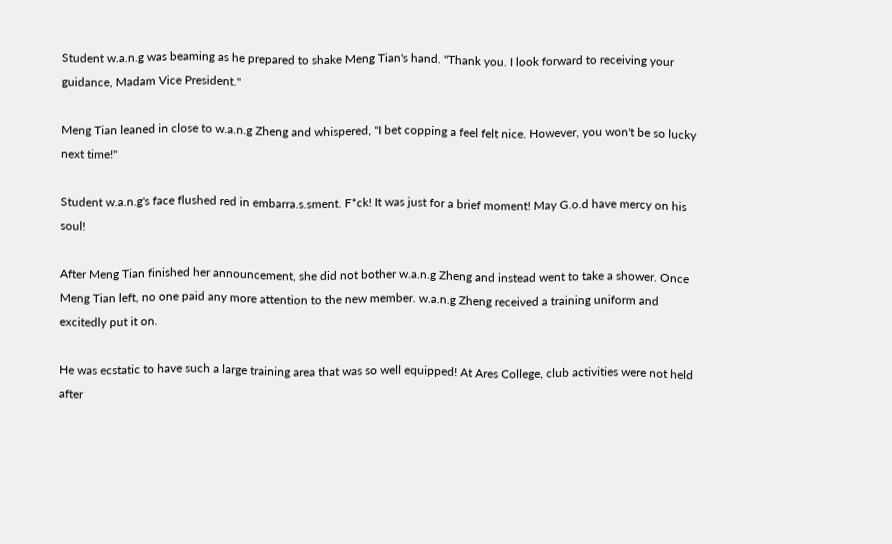Student w.a.n.g was beaming as he prepared to shake Meng Tian's hand. "Thank you. I look forward to receiving your guidance, Madam Vice President."

Meng Tian leaned in close to w.a.n.g Zheng and whispered, "I bet copping a feel felt nice. However, you won't be so lucky next time!"

Student w.a.n.g's face flushed red in embarra.s.sment. F*ck! It was just for a brief moment! May G.o.d have mercy on his soul!

After Meng Tian finished her announcement, she did not bother w.a.n.g Zheng and instead went to take a shower. Once Meng Tian left, no one paid any more attention to the new member. w.a.n.g Zheng received a training uniform and excitedly put it on.

He was ecstatic to have such a large training area that was so well equipped! At Ares College, club activities were not held after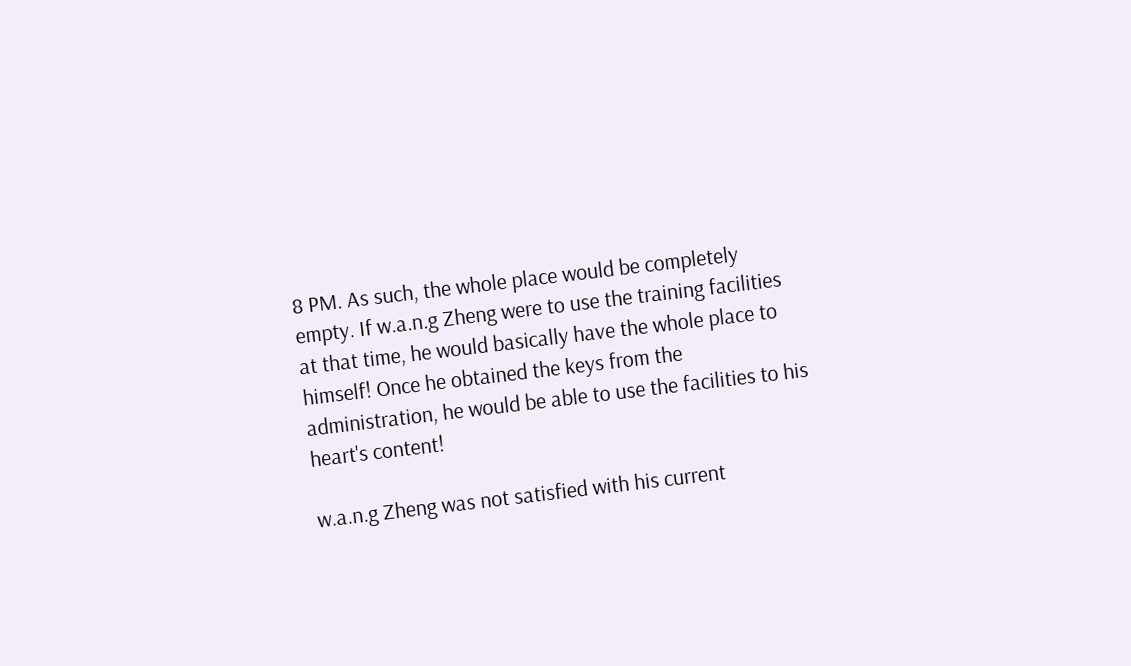8 PM. As such, the whole place would be completely empty. If w.a.n.g Zheng were to use the training facilities at that time, he would basically have the whole place to himself! Once he obtained the keys from the administration, he would be able to use the facilities to his heart's content!

w.a.n.g Zheng was not satisfied with his current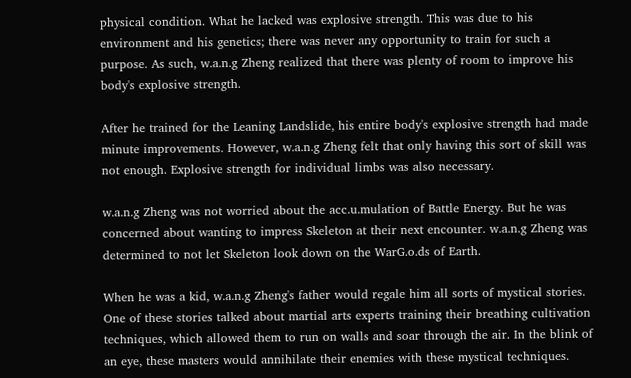physical condition. What he lacked was explosive strength. This was due to his environment and his genetics; there was never any opportunity to train for such a purpose. As such, w.a.n.g Zheng realized that there was plenty of room to improve his body's explosive strength.

After he trained for the Leaning Landslide, his entire body's explosive strength had made minute improvements. However, w.a.n.g Zheng felt that only having this sort of skill was not enough. Explosive strength for individual limbs was also necessary.

w.a.n.g Zheng was not worried about the acc.u.mulation of Battle Energy. But he was concerned about wanting to impress Skeleton at their next encounter. w.a.n.g Zheng was determined to not let Skeleton look down on the WarG.o.ds of Earth.

When he was a kid, w.a.n.g Zheng's father would regale him all sorts of mystical stories. One of these stories talked about martial arts experts training their breathing cultivation techniques, which allowed them to run on walls and soar through the air. In the blink of an eye, these masters would annihilate their enemies with these mystical techniques.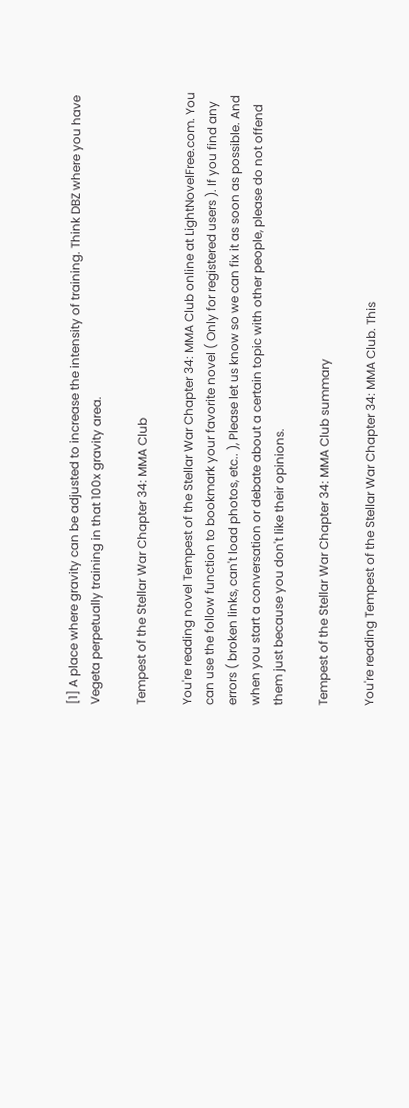[1] A place where gravity can be adjusted to increase the intensity of training. Think DBZ where you have Vegeta perpetually training in that 100x gravity area.

Tempest of the Stellar War Chapter 34: MMA Club

You're reading novel Tempest of the Stellar War Chapter 34: MMA Club online at LightNovelFree.com. You can use the follow function to bookmark your favorite novel ( Only for registered users ). If you find any errors ( broken links, can't load photos, etc.. ), Please let us know so we can fix it as soon as possible. And when you start a conversation or debate about a certain topic with other people, please do not offend them just because you don't like their opinions.

Tempest of the Stellar War Chapter 34: MMA Club summary

You're reading Tempest of the Stellar War Chapter 34: MMA Club. This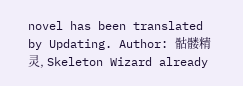novel has been translated by Updating. Author: 骷髅精灵, Skeleton Wizard already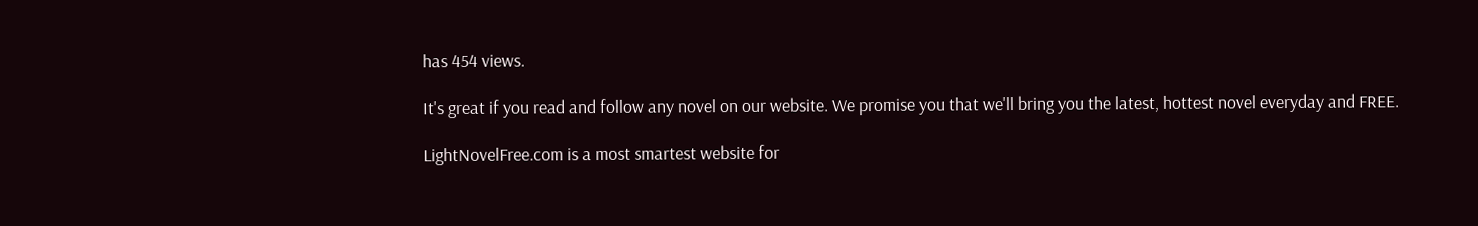has 454 views.

It's great if you read and follow any novel on our website. We promise you that we'll bring you the latest, hottest novel everyday and FREE.

LightNovelFree.com is a most smartest website for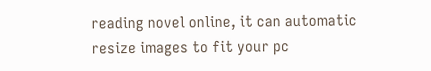reading novel online, it can automatic resize images to fit your pc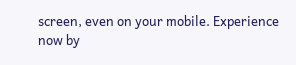screen, even on your mobile. Experience now by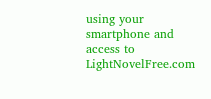using your smartphone and access to LightNovelFree.com